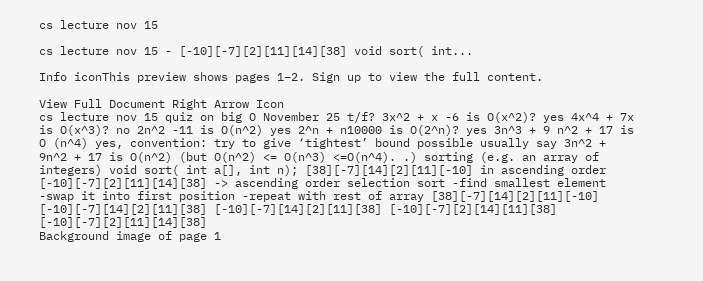cs lecture nov 15

cs lecture nov 15 - [-10][-7][2][11][14][38] void sort( int...

Info iconThis preview shows pages 1–2. Sign up to view the full content.

View Full Document Right Arrow Icon
cs lecture nov 15 quiz on big O November 25 t/f? 3x^2 + x -6 is O(x^2)? yes 4x^4 + 7x is O(x^3)? no 2n^2 -11 is O(n^2) yes 2^n + n10000 is O(2^n)? yes 3n^3 + 9 n^2 + 17 is O (n^4) yes, convention: try to give ‘tightest’ bound possible usually say 3n^2 + 9n^2 + 17 is O(n^2) (but O(n^2) <= O(n^3) <=O(n^4). .) sorting (e.g. an array of integers) void sort( int a[], int n); [38][-7][14][2][11][-10] in ascending order [-10][-7][2][11][14][38] -> ascending order selection sort -find smallest element -swap it into first position -repeat with rest of array [38][-7][14][2][11][-10] [-10][-7][14][2][11][38] [-10][-7][14][2][11][38] [-10][-7][2][14][11][38] [-10][-7][2][11][14][38]
Background image of page 1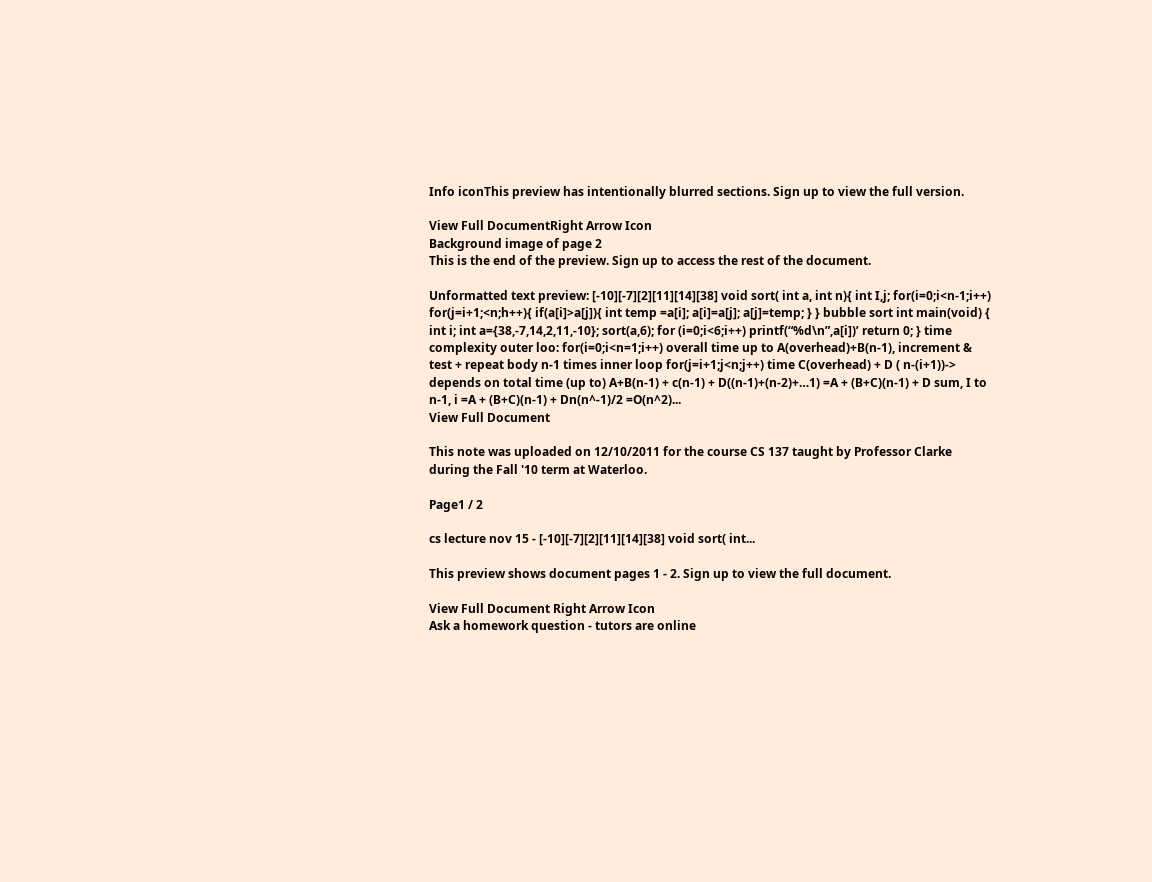Info iconThis preview has intentionally blurred sections. Sign up to view the full version.

View Full DocumentRight Arrow Icon
Background image of page 2
This is the end of the preview. Sign up to access the rest of the document.

Unformatted text preview: [-10][-7][2][11][14][38] void sort( int a, int n){ int I,j; for(i=0;i<n-1;i++) for(j=i+1;<n;h++){ if(a[i]>a[j]){ int temp =a[i]; a[i]=a[j]; a[j]=temp; } } bubble sort int main(void) { int i; int a={38,-7,14,2,11,-10}; sort(a,6); for (i=0;i<6;i++) printf(“%d\n”,a[i])’ return 0; } time complexity outer loo: for(i=0;i<n=1;i++) overall time up to A(overhead)+B(n-1), increment & test + repeat body n-1 times inner loop for(j=i+1;j<n;j++) time C(overhead) + D ( n-(i+1))-> depends on total time (up to) A+B(n-1) + c(n-1) + D((n-1)+(n-2)+…1) =A + (B+C)(n-1) + D sum, I to n-1, i =A + (B+C)(n-1) + Dn(n^-1)/2 =O(n^2)...
View Full Document

This note was uploaded on 12/10/2011 for the course CS 137 taught by Professor Clarke during the Fall '10 term at Waterloo.

Page1 / 2

cs lecture nov 15 - [-10][-7][2][11][14][38] void sort( int...

This preview shows document pages 1 - 2. Sign up to view the full document.

View Full Document Right Arrow Icon
Ask a homework question - tutors are online